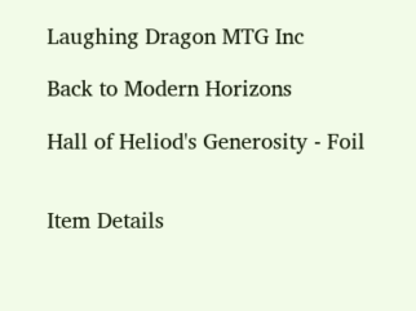Laughing Dragon MTG Inc

Back to Modern Horizons

Hall of Heliod's Generosity - Foil


Item Details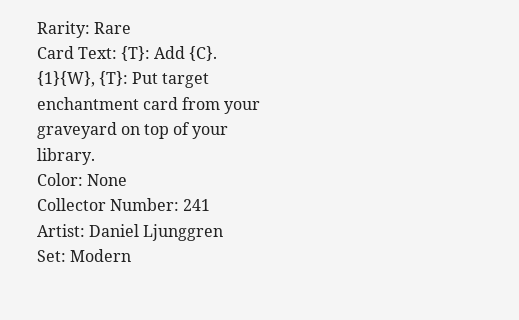Rarity: Rare
Card Text: {T}: Add {C}.
{1}{W}, {T}: Put target enchantment card from your graveyard on top of your library.
Color: None
Collector Number: 241
Artist: Daniel Ljunggren
Set: Modern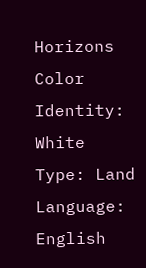Horizons
Color Identity: White
Type: Land
Language: English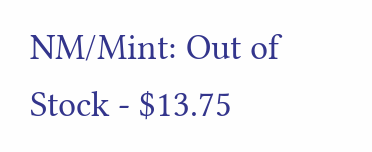NM/Mint: Out of Stock - $13.75